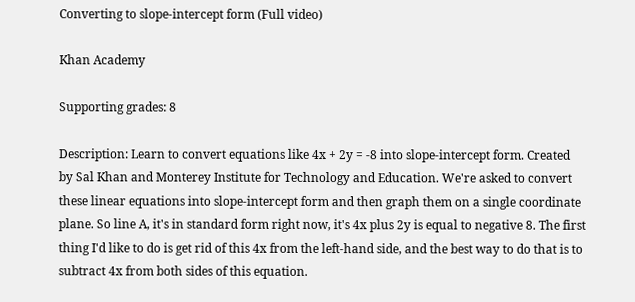Converting to slope-intercept form (Full video)

Khan Academy

Supporting grades: 8

Description: Learn to convert equations like 4x + 2y = -8 into slope-intercept form. Created by Sal Khan and Monterey Institute for Technology and Education. We're asked to convert these linear equations into slope-intercept form and then graph them on a single coordinate plane. So line A, it's in standard form right now, it's 4x plus 2y is equal to negative 8. The first thing I'd like to do is get rid of this 4x from the left-hand side, and the best way to do that is to subtract 4x from both sides of this equation.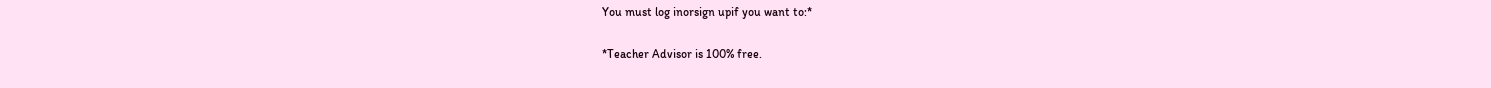You must log inorsign upif you want to:*

*Teacher Advisor is 100% free.